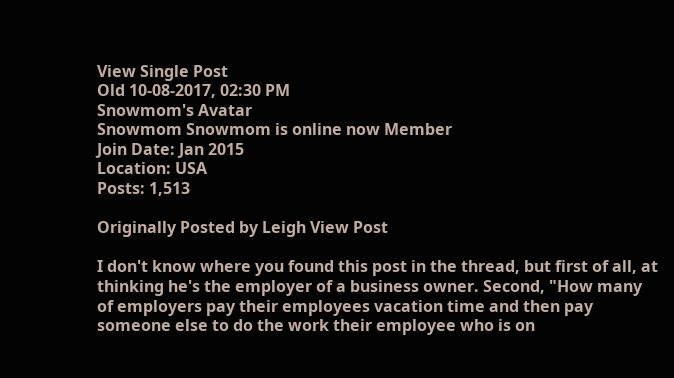View Single Post
Old 10-08-2017, 02:30 PM
Snowmom's Avatar
Snowmom Snowmom is online now Member
Join Date: Jan 2015
Location: USA
Posts: 1,513

Originally Posted by Leigh View Post

I don't know where you found this post in the thread, but first of all, at thinking he's the employer of a business owner. Second, "How many of employers pay their employees vacation time and then pay someone else to do the work their employee who is on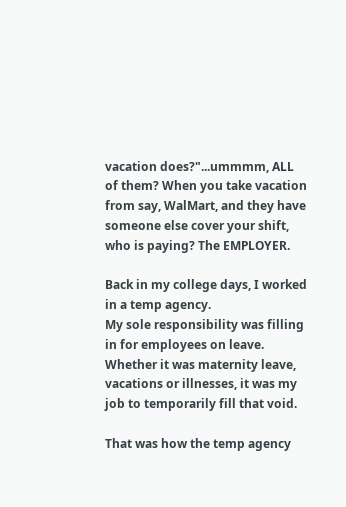vacation does?"...ummmm, ALL of them? When you take vacation from say, WalMart, and they have someone else cover your shift, who is paying? The EMPLOYER.

Back in my college days, I worked in a temp agency.
My sole responsibility was filling in for employees on leave.
Whether it was maternity leave, vacations or illnesses, it was my job to temporarily fill that void.

That was how the temp agency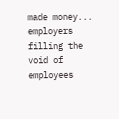made money... employers filling the void of employees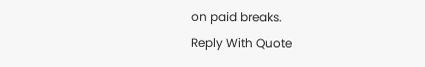on paid breaks.
Reply With Quote